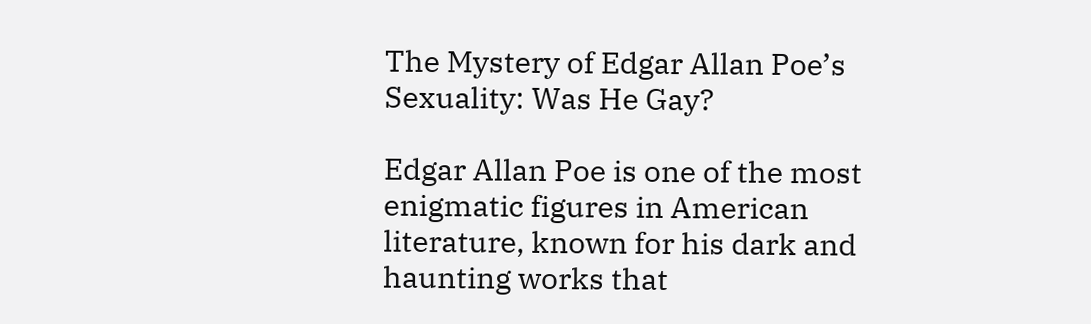The Mystery of Edgar Allan Poe’s Sexuality: Was He Gay?

Edgar Allan Poe is one of the most enigmatic figures in American literature, known for his dark and haunting works that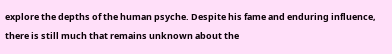explore the depths of the human psyche. Despite his fame and enduring influence, there is still much that remains unknown about the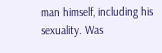man himself, including his sexuality. Was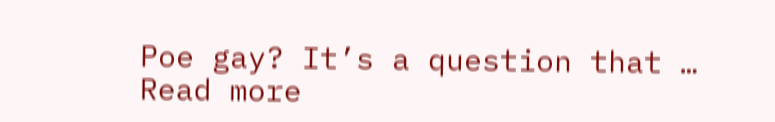Poe gay? It’s a question that … Read more